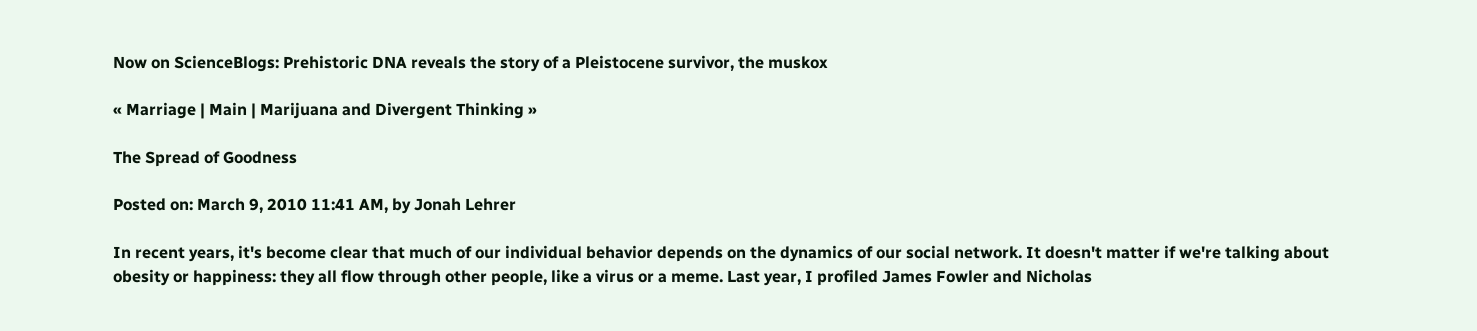Now on ScienceBlogs: Prehistoric DNA reveals the story of a Pleistocene survivor, the muskox

« Marriage | Main | Marijuana and Divergent Thinking »

The Spread of Goodness

Posted on: March 9, 2010 11:41 AM, by Jonah Lehrer

In recent years, it's become clear that much of our individual behavior depends on the dynamics of our social network. It doesn't matter if we're talking about obesity or happiness: they all flow through other people, like a virus or a meme. Last year, I profiled James Fowler and Nicholas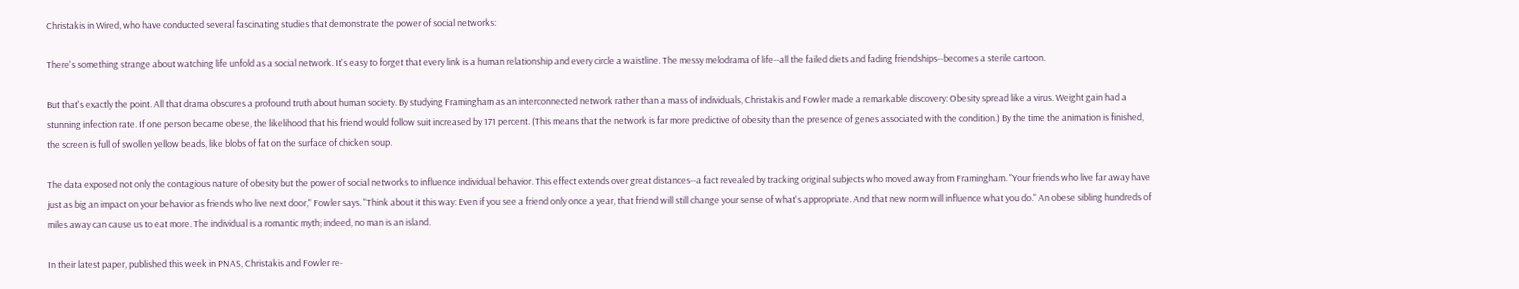Christakis in Wired, who have conducted several fascinating studies that demonstrate the power of social networks:

There's something strange about watching life unfold as a social network. It's easy to forget that every link is a human relationship and every circle a waistline. The messy melodrama of life--all the failed diets and fading friendships--becomes a sterile cartoon.

But that's exactly the point. All that drama obscures a profound truth about human society. By studying Framingham as an interconnected network rather than a mass of individuals, Christakis and Fowler made a remarkable discovery: Obesity spread like a virus. Weight gain had a stunning infection rate. If one person became obese, the likelihood that his friend would follow suit increased by 171 percent. (This means that the network is far more predictive of obesity than the presence of genes associated with the condition.) By the time the animation is finished, the screen is full of swollen yellow beads, like blobs of fat on the surface of chicken soup.

The data exposed not only the contagious nature of obesity but the power of social networks to influence individual behavior. This effect extends over great distances--a fact revealed by tracking original subjects who moved away from Framingham. "Your friends who live far away have just as big an impact on your behavior as friends who live next door," Fowler says. "Think about it this way: Even if you see a friend only once a year, that friend will still change your sense of what's appropriate. And that new norm will influence what you do." An obese sibling hundreds of miles away can cause us to eat more. The individual is a romantic myth; indeed, no man is an island.

In their latest paper, published this week in PNAS, Christakis and Fowler re-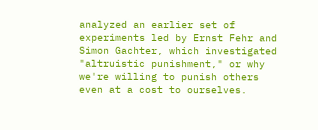analyzed an earlier set of experiments led by Ernst Fehr and Simon Gachter, which investigated "altruistic punishment," or why we're willing to punish others even at a cost to ourselves.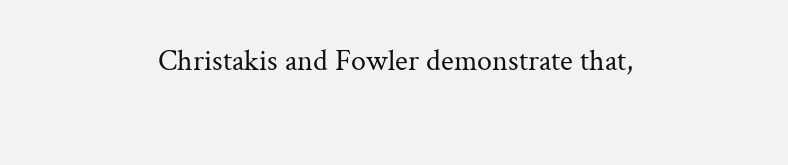Christakis and Fowler demonstrate that,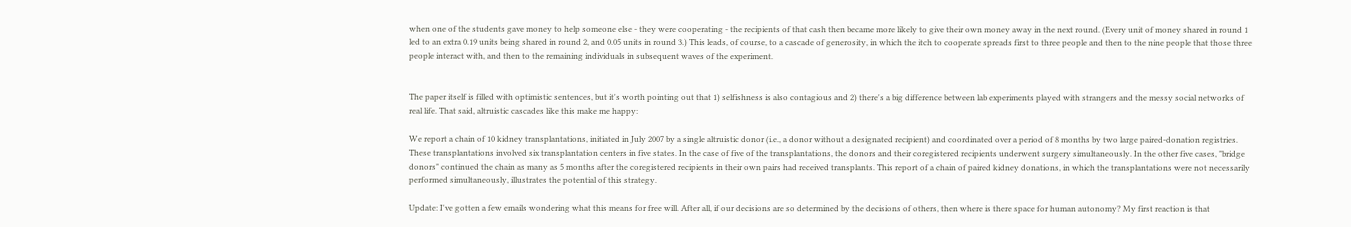when one of the students gave money to help someone else - they were cooperating - the recipients of that cash then became more likely to give their own money away in the next round. (Every unit of money shared in round 1 led to an extra 0.19 units being shared in round 2, and 0.05 units in round 3.) This leads, of course, to a cascade of generosity, in which the itch to cooperate spreads first to three people and then to the nine people that those three people interact with, and then to the remaining individuals in subsequent waves of the experiment.


The paper itself is filled with optimistic sentences, but it's worth pointing out that 1) selfishness is also contagious and 2) there's a big difference between lab experiments played with strangers and the messy social networks of real life. That said, altruistic cascades like this make me happy:

We report a chain of 10 kidney transplantations, initiated in July 2007 by a single altruistic donor (i.e., a donor without a designated recipient) and coordinated over a period of 8 months by two large paired-donation registries. These transplantations involved six transplantation centers in five states. In the case of five of the transplantations, the donors and their coregistered recipients underwent surgery simultaneously. In the other five cases, "bridge donors" continued the chain as many as 5 months after the coregistered recipients in their own pairs had received transplants. This report of a chain of paired kidney donations, in which the transplantations were not necessarily performed simultaneously, illustrates the potential of this strategy.

Update: I've gotten a few emails wondering what this means for free will. After all, if our decisions are so determined by the decisions of others, then where is there space for human autonomy? My first reaction is that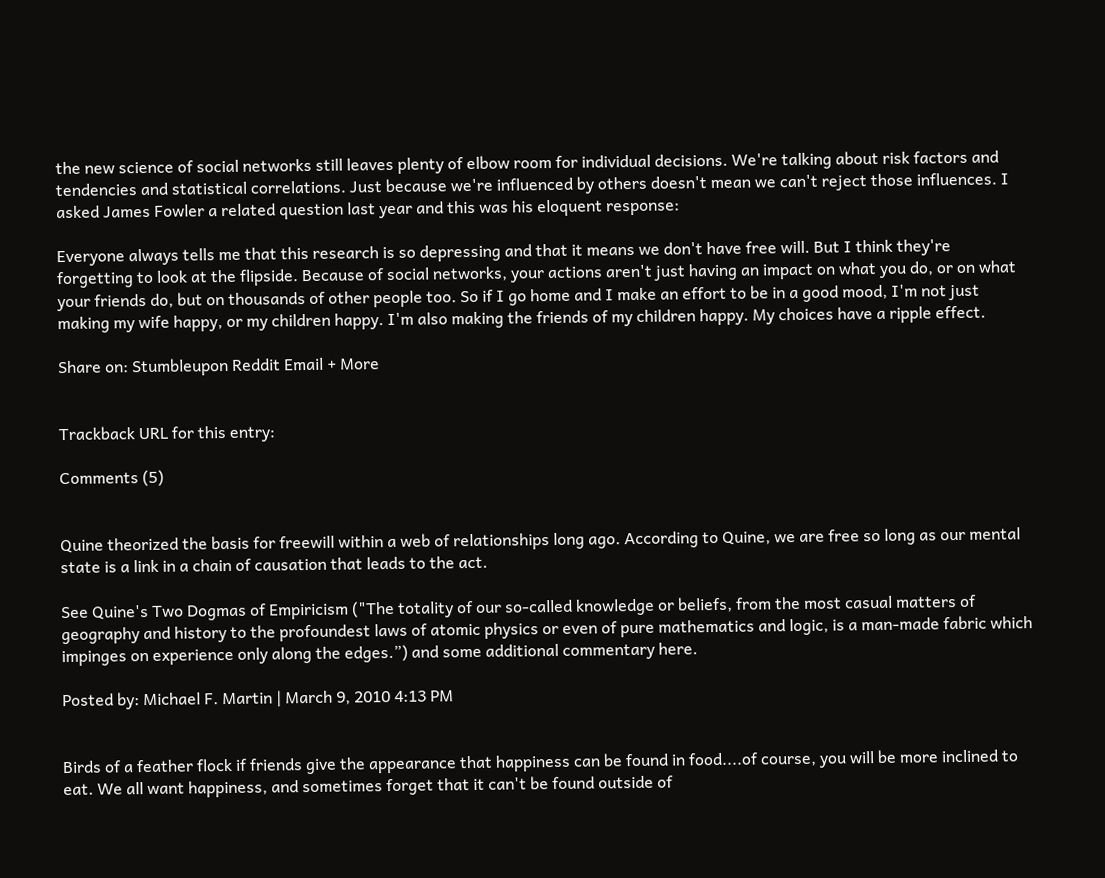the new science of social networks still leaves plenty of elbow room for individual decisions. We're talking about risk factors and tendencies and statistical correlations. Just because we're influenced by others doesn't mean we can't reject those influences. I asked James Fowler a related question last year and this was his eloquent response:

Everyone always tells me that this research is so depressing and that it means we don't have free will. But I think they're forgetting to look at the flipside. Because of social networks, your actions aren't just having an impact on what you do, or on what your friends do, but on thousands of other people too. So if I go home and I make an effort to be in a good mood, I'm not just making my wife happy, or my children happy. I'm also making the friends of my children happy. My choices have a ripple effect.

Share on: Stumbleupon Reddit Email + More


Trackback URL for this entry:

Comments (5)


Quine theorized the basis for freewill within a web of relationships long ago. According to Quine, we are free so long as our mental state is a link in a chain of causation that leads to the act.

See Quine's Two Dogmas of Empiricism ("The totality of our so-called knowledge or beliefs, from the most casual matters of geography and history to the profoundest laws of atomic physics or even of pure mathematics and logic, is a man-made fabric which impinges on experience only along the edges.”) and some additional commentary here.

Posted by: Michael F. Martin | March 9, 2010 4:13 PM


Birds of a feather flock if friends give the appearance that happiness can be found in food....of course, you will be more inclined to eat. We all want happiness, and sometimes forget that it can't be found outside of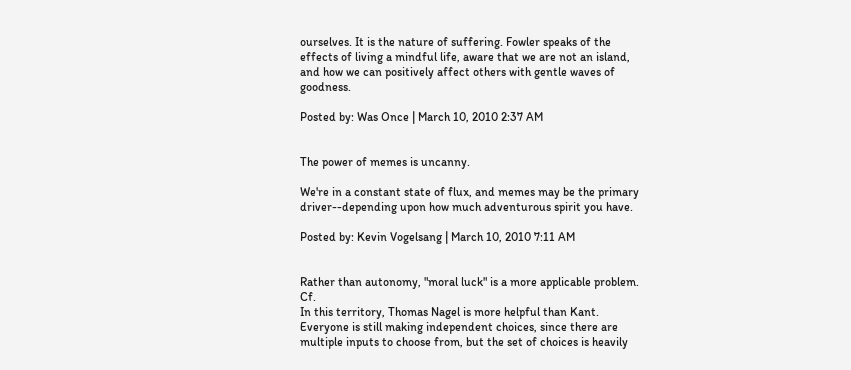ourselves. It is the nature of suffering. Fowler speaks of the effects of living a mindful life, aware that we are not an island, and how we can positively affect others with gentle waves of goodness.

Posted by: Was Once | March 10, 2010 2:37 AM


The power of memes is uncanny.

We're in a constant state of flux, and memes may be the primary driver--depending upon how much adventurous spirit you have.

Posted by: Kevin Vogelsang | March 10, 2010 7:11 AM


Rather than autonomy, "moral luck" is a more applicable problem. Cf.
In this territory, Thomas Nagel is more helpful than Kant. Everyone is still making independent choices, since there are multiple inputs to choose from, but the set of choices is heavily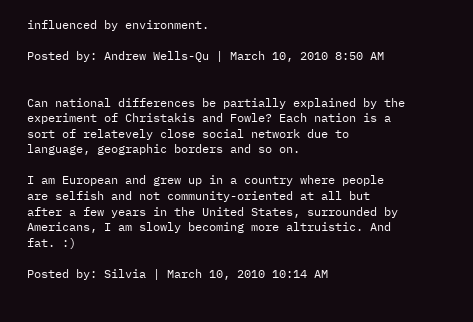influenced by environment.

Posted by: Andrew Wells-Qu | March 10, 2010 8:50 AM


Can national differences be partially explained by the experiment of Christakis and Fowle? Each nation is a sort of relatevely close social network due to language, geographic borders and so on.

I am European and grew up in a country where people are selfish and not community-oriented at all but after a few years in the United States, surrounded by Americans, I am slowly becoming more altruistic. And fat. :)

Posted by: Silvia | March 10, 2010 10:14 AM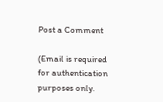Post a Comment

(Email is required for authentication purposes only.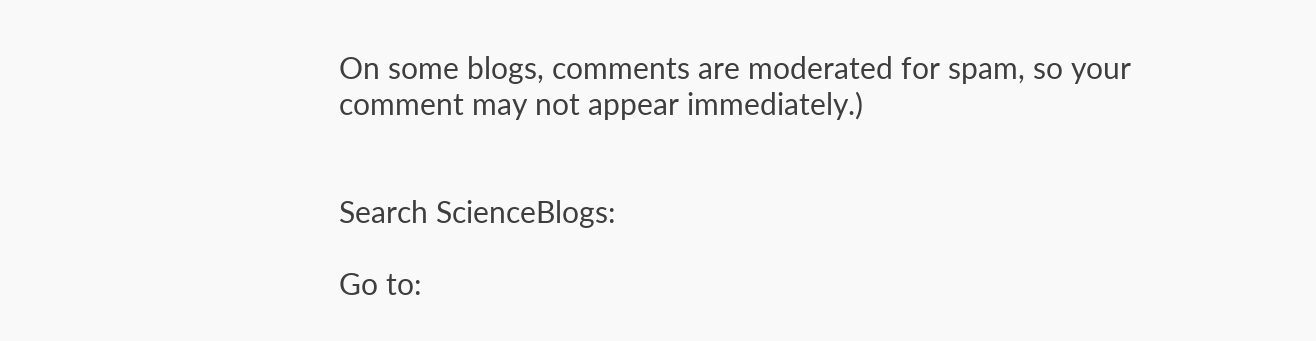On some blogs, comments are moderated for spam, so your comment may not appear immediately.)


Search ScienceBlogs:

Go to: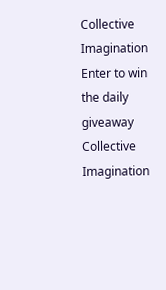Collective Imagination
Enter to win the daily giveaway
Collective Imagination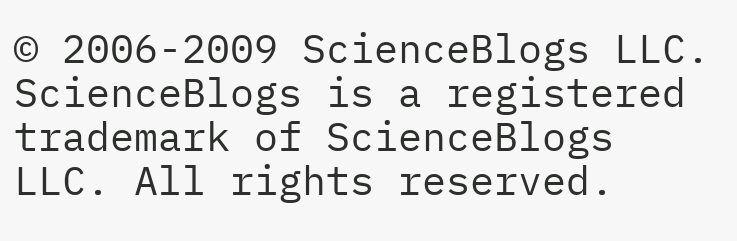© 2006-2009 ScienceBlogs LLC. ScienceBlogs is a registered trademark of ScienceBlogs LLC. All rights reserved.